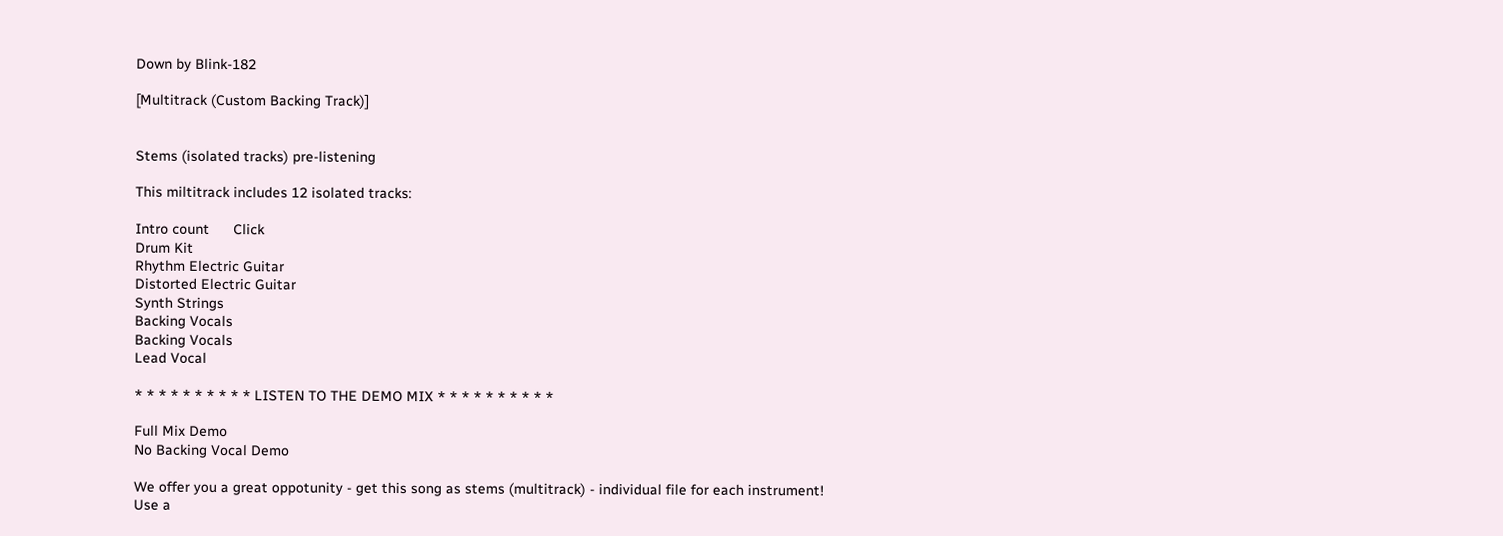Down by Blink-182

[Multitrack (Custom Backing Track)]


Stems (isolated tracks) pre-listening

This miltitrack includes 12 isolated tracks:

Intro count      Click
Drum Kit
Rhythm Electric Guitar
Distorted Electric Guitar
Synth Strings
Backing Vocals
Backing Vocals
Lead Vocal

* * * * * * * * * * LISTEN TO THE DEMO MIX * * * * * * * * * *

Full Mix Demo
No Backing Vocal Demo

We offer you a great oppotunity - get this song as stems (multitrack) - individual file for each instrument!
Use a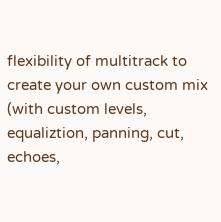flexibility of multitrack to create your own custom mix (with custom levels, equaliztion, panning, cut, echoes,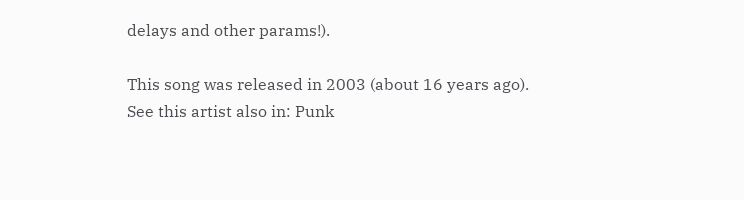delays and other params!).

This song was released in 2003 (about 16 years ago).
See this artist also in: Punk